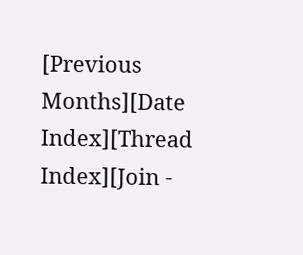[Previous Months][Date Index][Thread Index][Join -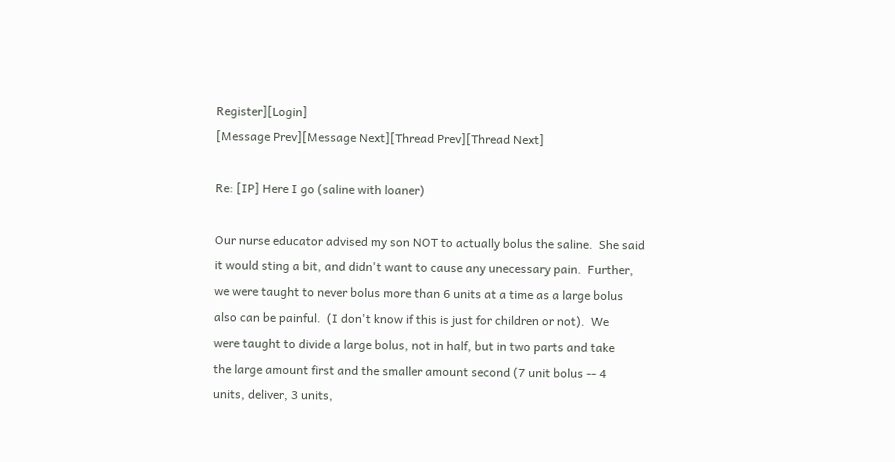Register][Login]
[Message Prev][Message Next][Thread Prev][Thread Next]

Re: [IP] Here I go (saline with loaner)

Our nurse educator advised my son NOT to actually bolus the saline.  She said
it would sting a bit, and didn't want to cause any unecessary pain.  Further,
we were taught to never bolus more than 6 units at a time as a large bolus
also can be painful.  (I don't know if this is just for children or not).  We
were taught to divide a large bolus, not in half, but in two parts and take
the large amount first and the smaller amount second (7 unit bolus -- 4
units, deliver, 3 units,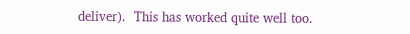deliver).  This has worked quite well too.